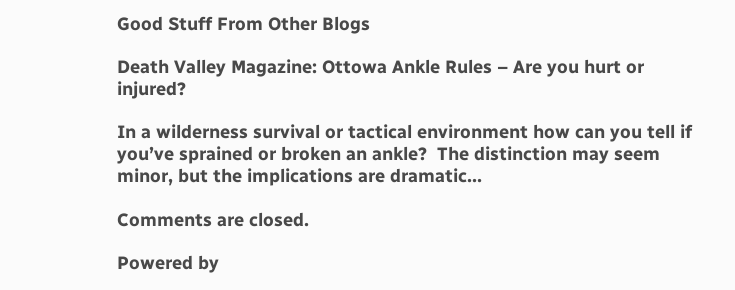Good Stuff From Other Blogs

Death Valley Magazine: Ottowa Ankle Rules – Are you hurt or injured?

In a wilderness survival or tactical environment how can you tell if you’ve sprained or broken an ankle?  The distinction may seem minor, but the implications are dramatic…

Comments are closed.

Powered by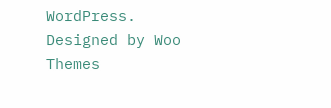WordPress. Designed by Woo Themes